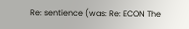Re: sentience (was: Re: ECON The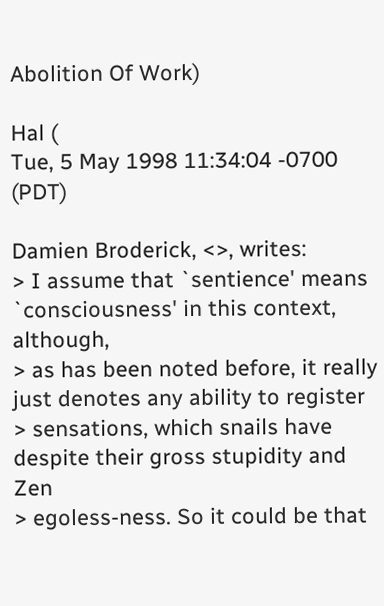Abolition Of Work)

Hal (
Tue, 5 May 1998 11:34:04 -0700 (PDT)

Damien Broderick, <>, writes:
> I assume that `sentience' means `consciousness' in this context, although,
> as has been noted before, it really just denotes any ability to register
> sensations, which snails have despite their gross stupidity and Zen
> egoless-ness. So it could be that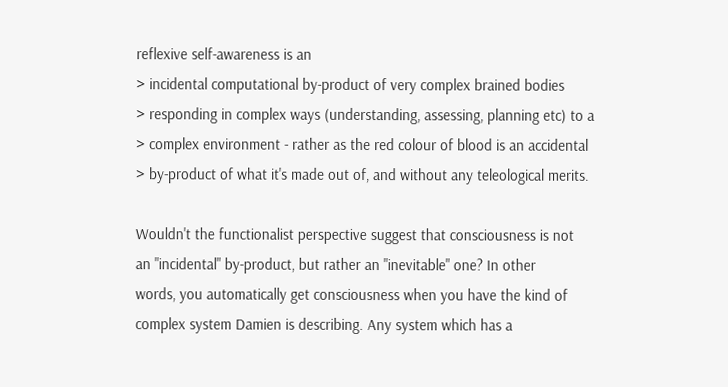reflexive self-awareness is an
> incidental computational by-product of very complex brained bodies
> responding in complex ways (understanding, assessing, planning etc) to a
> complex environment - rather as the red colour of blood is an accidental
> by-product of what it's made out of, and without any teleological merits.

Wouldn't the functionalist perspective suggest that consciousness is not
an "incidental" by-product, but rather an "inevitable" one? In other
words, you automatically get consciousness when you have the kind of
complex system Damien is describing. Any system which has a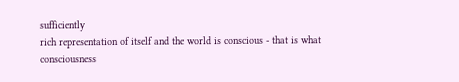sufficiently
rich representation of itself and the world is conscious - that is what
consciousness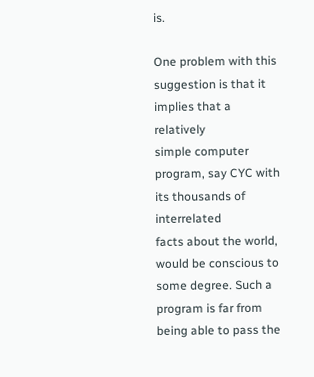is.

One problem with this suggestion is that it implies that a relatively
simple computer program, say CYC with its thousands of interrelated
facts about the world, would be conscious to some degree. Such a
program is far from being able to pass the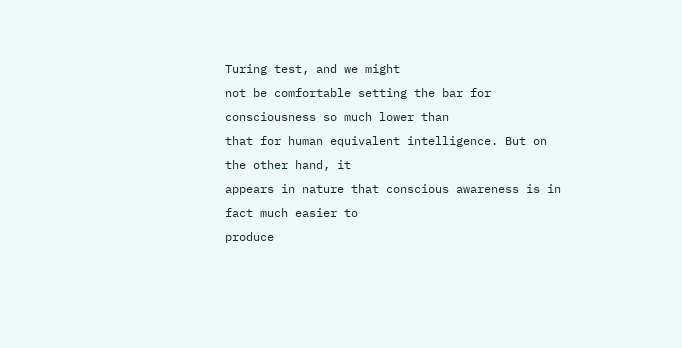Turing test, and we might
not be comfortable setting the bar for consciousness so much lower than
that for human equivalent intelligence. But on the other hand, it
appears in nature that conscious awareness is in fact much easier to
produce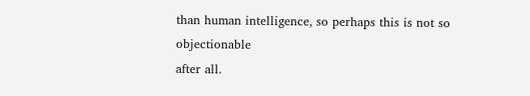than human intelligence, so perhaps this is not so objectionable
after all.